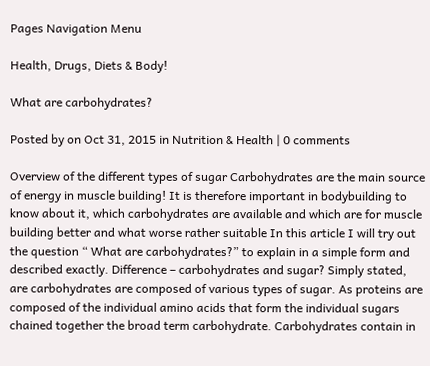Pages Navigation Menu

Health, Drugs, Diets & Body!

What are carbohydrates?

Posted by on Oct 31, 2015 in Nutrition & Health | 0 comments

Overview of the different types of sugar Carbohydrates are the main source of energy in muscle building! It is therefore important in bodybuilding to know about it, which carbohydrates are available and which are for muscle building better and what worse rather suitable In this article I will try out the question “ What are carbohydrates?” to explain in a simple form and described exactly. Difference – carbohydrates and sugar? Simply stated, are carbohydrates are composed of various types of sugar. As proteins are composed of the individual amino acids that form the individual sugars chained together the broad term carbohydrate. Carbohydrates contain in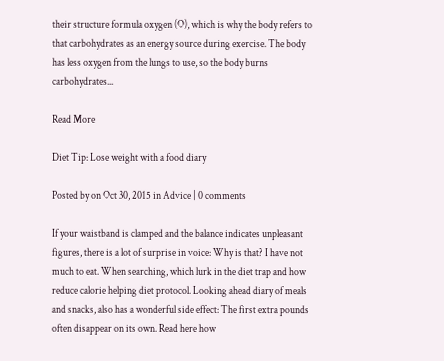their structure formula oxygen (O), which is why the body refers to that carbohydrates as an energy source during exercise. The body has less oxygen from the lungs to use, so the body burns carbohydrates...

Read More

Diet Tip: Lose weight with a food diary

Posted by on Oct 30, 2015 in Advice | 0 comments

If your waistband is clamped and the balance indicates unpleasant figures, there is a lot of surprise in voice: Why is that? I have not much to eat. When searching, which lurk in the diet trap and how reduce calorie helping diet protocol. Looking ahead diary of meals and snacks, also has a wonderful side effect: The first extra pounds often disappear on its own. Read here how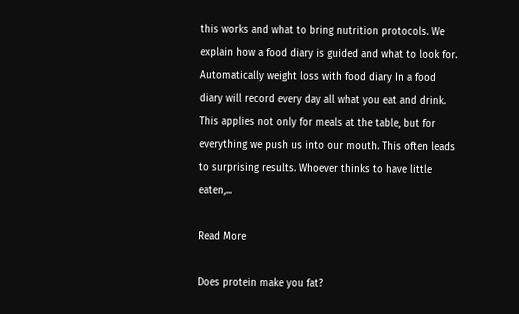this works and what to bring nutrition protocols. We explain how a food diary is guided and what to look for. Automatically weight loss with food diary In a food diary will record every day all what you eat and drink. This applies not only for meals at the table, but for everything we push us into our mouth. This often leads to surprising results. Whoever thinks to have little eaten,...

Read More

Does protein make you fat?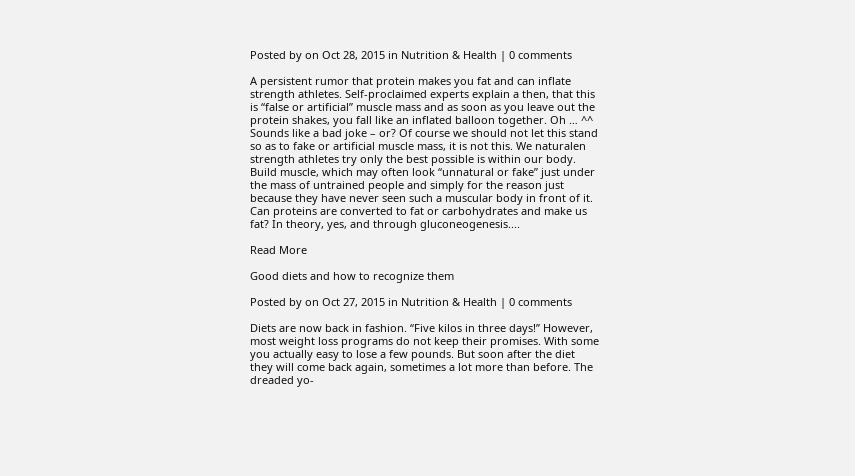Posted by on Oct 28, 2015 in Nutrition & Health | 0 comments

A persistent rumor that protein makes you fat and can inflate strength athletes. Self-proclaimed experts explain a then, that this is “false or artificial” muscle mass and as soon as you leave out the protein shakes, you fall like an inflated balloon together. Oh … ^^ Sounds like a bad joke – or? Of course we should not let this stand so as to fake or artificial muscle mass, it is not this. We naturalen strength athletes try only the best possible is within our body. Build muscle, which may often look “unnatural or fake” just under the mass of untrained people and simply for the reason just because they have never seen such a muscular body in front of it. Can proteins are converted to fat or carbohydrates and make us fat? In theory, yes, and through gluconeogenesis....

Read More

Good diets and how to recognize them

Posted by on Oct 27, 2015 in Nutrition & Health | 0 comments

Diets are now back in fashion. “Five kilos in three days!” However, most weight loss programs do not keep their promises. With some you actually easy to lose a few pounds. But soon after the diet they will come back again, sometimes a lot more than before. The dreaded yo-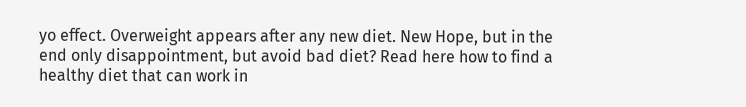yo effect. Overweight appears after any new diet. New Hope, but in the end only disappointment, but avoid bad diet? Read here how to find a healthy diet that can work in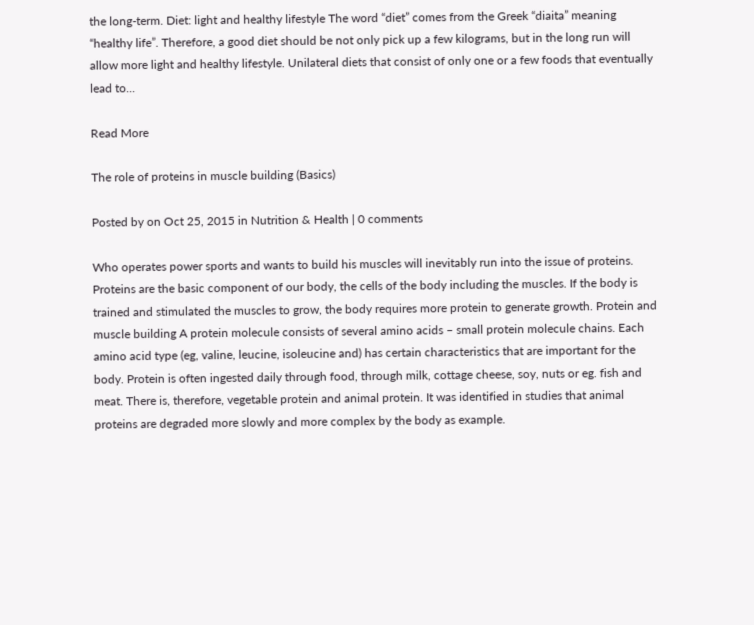the long-term. Diet: light and healthy lifestyle The word “diet” comes from the Greek “diaita” meaning “healthy life”. Therefore, a good diet should be not only pick up a few kilograms, but in the long run will allow more light and healthy lifestyle. Unilateral diets that consist of only one or a few foods that eventually lead to...

Read More

The role of proteins in muscle building (Basics)

Posted by on Oct 25, 2015 in Nutrition & Health | 0 comments

Who operates power sports and wants to build his muscles will inevitably run into the issue of proteins. Proteins are the basic component of our body, the cells of the body including the muscles. If the body is trained and stimulated the muscles to grow, the body requires more protein to generate growth. Protein and muscle building A protein molecule consists of several amino acids – small protein molecule chains. Each amino acid type (eg, valine, leucine, isoleucine and) has certain characteristics that are important for the body. Protein is often ingested daily through food, through milk, cottage cheese, soy, nuts or eg. fish and meat. There is, therefore, vegetable protein and animal protein. It was identified in studies that animal proteins are degraded more slowly and more complex by the body as example.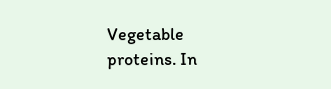Vegetable proteins. In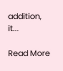addition, it...

Read More